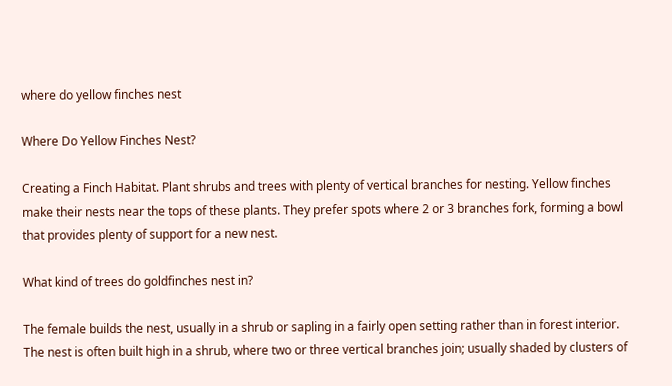where do yellow finches nest

Where Do Yellow Finches Nest?

Creating a Finch Habitat. Plant shrubs and trees with plenty of vertical branches for nesting. Yellow finches make their nests near the tops of these plants. They prefer spots where 2 or 3 branches fork, forming a bowl that provides plenty of support for a new nest.

What kind of trees do goldfinches nest in?

The female builds the nest, usually in a shrub or sapling in a fairly open setting rather than in forest interior. The nest is often built high in a shrub, where two or three vertical branches join; usually shaded by clusters of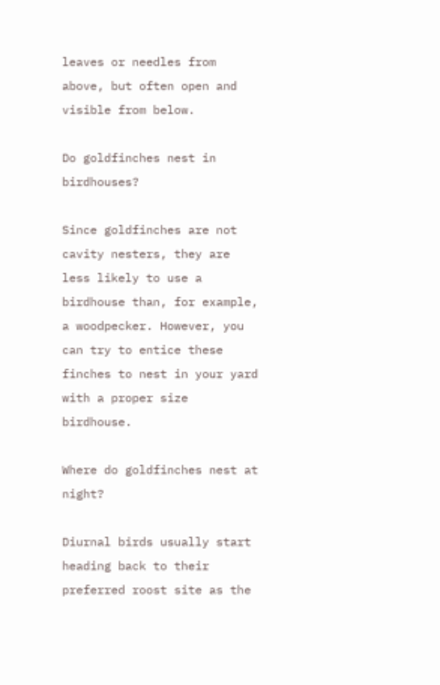leaves or needles from above, but often open and visible from below.

Do goldfinches nest in birdhouses?

Since goldfinches are not cavity nesters, they are less likely to use a birdhouse than, for example, a woodpecker. However, you can try to entice these finches to nest in your yard with a proper size birdhouse.

Where do goldfinches nest at night?

Diurnal birds usually start heading back to their preferred roost site as the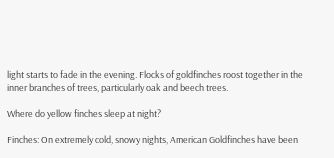light starts to fade in the evening. Flocks of goldfinches roost together in the inner branches of trees, particularly oak and beech trees.

Where do yellow finches sleep at night?

Finches: On extremely cold, snowy nights, American Goldfinches have been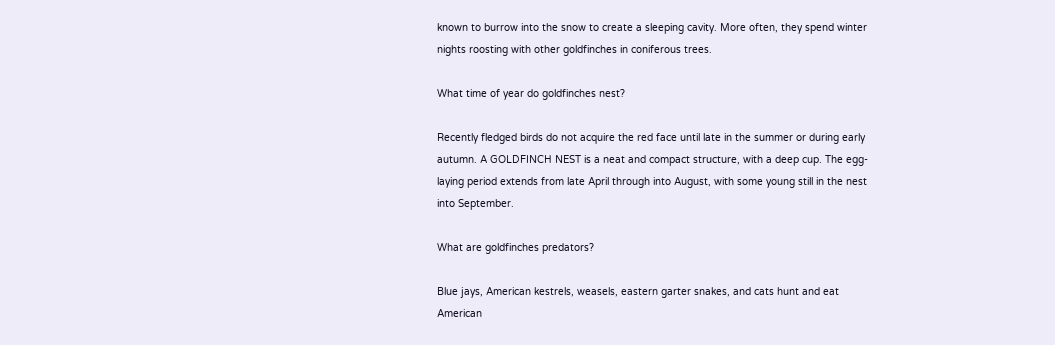known to burrow into the snow to create a sleeping cavity. More often, they spend winter nights roosting with other goldfinches in coniferous trees.

What time of year do goldfinches nest?

Recently fledged birds do not acquire the red face until late in the summer or during early autumn. A GOLDFINCH NEST is a neat and compact structure, with a deep cup. The egg-laying period extends from late April through into August, with some young still in the nest into September.

What are goldfinches predators?

Blue jays, American kestrels, weasels, eastern garter snakes, and cats hunt and eat American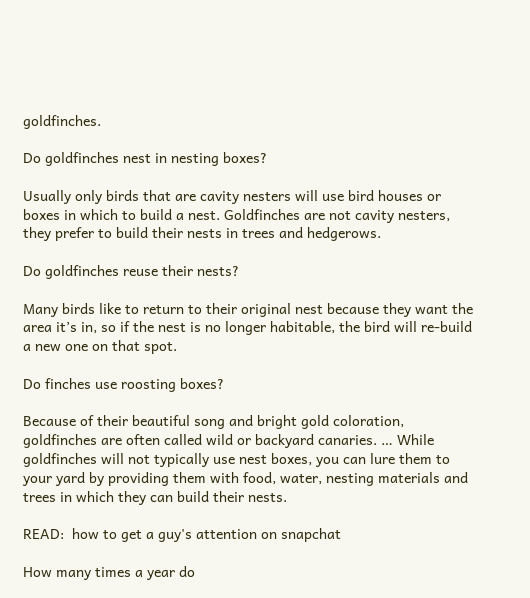goldfinches.

Do goldfinches nest in nesting boxes?

Usually only birds that are cavity nesters will use bird houses or boxes in which to build a nest. Goldfinches are not cavity nesters, they prefer to build their nests in trees and hedgerows.

Do goldfinches reuse their nests?

Many birds like to return to their original nest because they want the area it’s in, so if the nest is no longer habitable, the bird will re-build a new one on that spot.

Do finches use roosting boxes?

Because of their beautiful song and bright gold coloration, goldfinches are often called wild or backyard canaries. … While goldfinches will not typically use nest boxes, you can lure them to your yard by providing them with food, water, nesting materials and trees in which they can build their nests.

READ:  how to get a guy's attention on snapchat

How many times a year do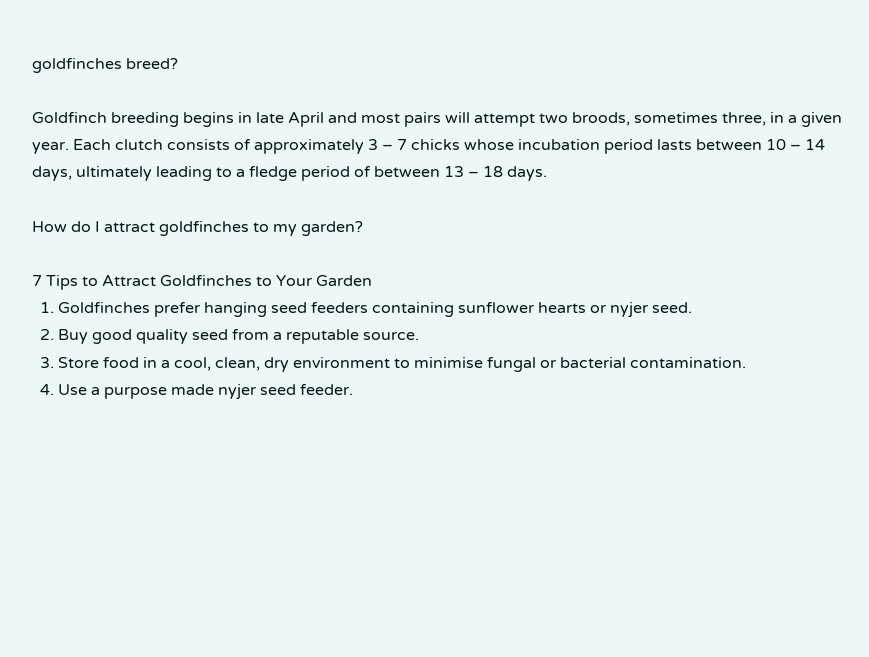goldfinches breed?

Goldfinch breeding begins in late April and most pairs will attempt two broods, sometimes three, in a given year. Each clutch consists of approximately 3 – 7 chicks whose incubation period lasts between 10 – 14 days, ultimately leading to a fledge period of between 13 – 18 days.

How do I attract goldfinches to my garden?

7 Tips to Attract Goldfinches to Your Garden
  1. Goldfinches prefer hanging seed feeders containing sunflower hearts or nyjer seed.
  2. Buy good quality seed from a reputable source.
  3. Store food in a cool, clean, dry environment to minimise fungal or bacterial contamination.
  4. Use a purpose made nyjer seed feeder.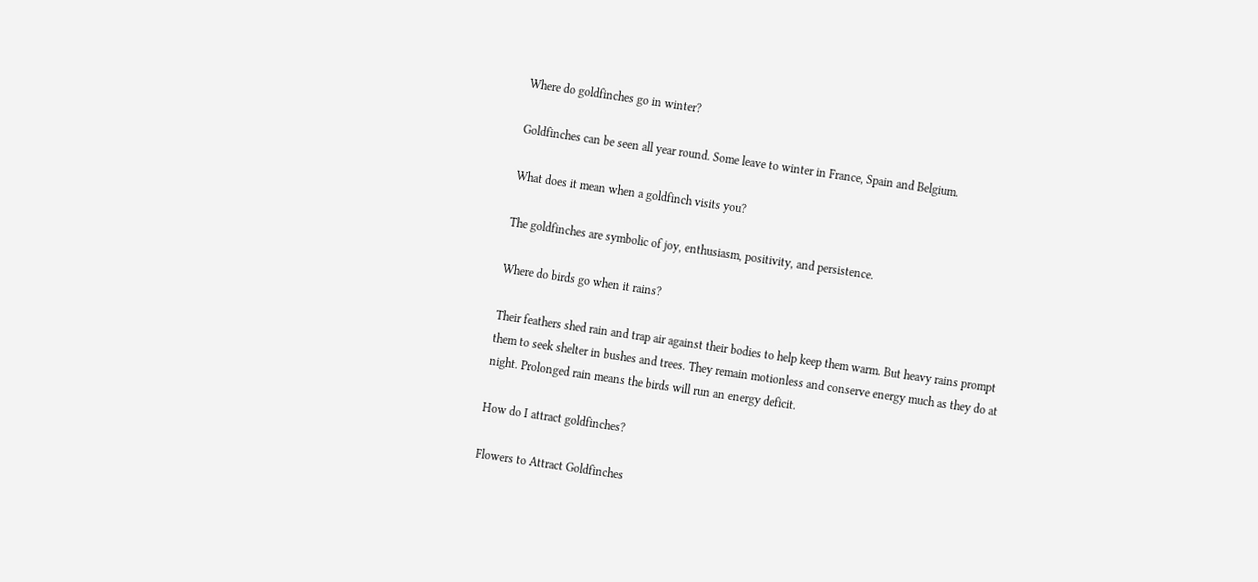Where do goldfinches go in winter?

Goldfinches can be seen all year round. Some leave to winter in France, Spain and Belgium.

What does it mean when a goldfinch visits you?

The goldfinches are symbolic of joy, enthusiasm, positivity, and persistence.

Where do birds go when it rains?

Their feathers shed rain and trap air against their bodies to help keep them warm. But heavy rains prompt them to seek shelter in bushes and trees. They remain motionless and conserve energy much as they do at night. Prolonged rain means the birds will run an energy deficit.

How do I attract goldfinches?

Flowers to Attract Goldfinches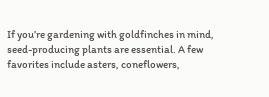If you’re gardening with goldfinches in mind, seed-producing plants are essential. A few favorites include asters, coneflowers,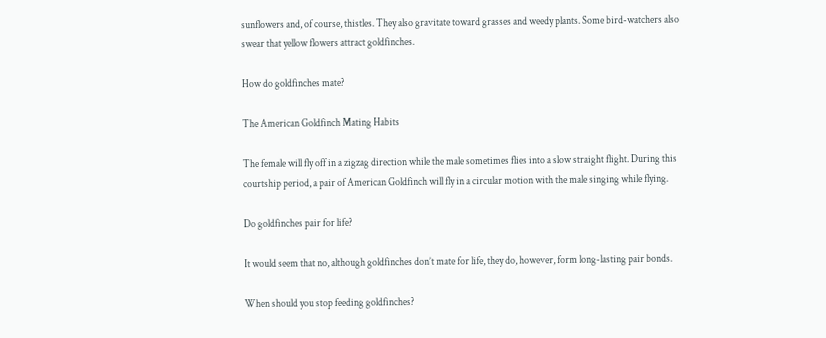sunflowers and, of course, thistles. They also gravitate toward grasses and weedy plants. Some bird-watchers also swear that yellow flowers attract goldfinches.

How do goldfinches mate?

The American Goldfinch Mating Habits

The female will fly off in a zigzag direction while the male sometimes flies into a slow straight flight. During this courtship period, a pair of American Goldfinch will fly in a circular motion with the male singing while flying.

Do goldfinches pair for life?

It would seem that no, although goldfinches don’t mate for life, they do, however, form long-lasting pair bonds.

When should you stop feeding goldfinches?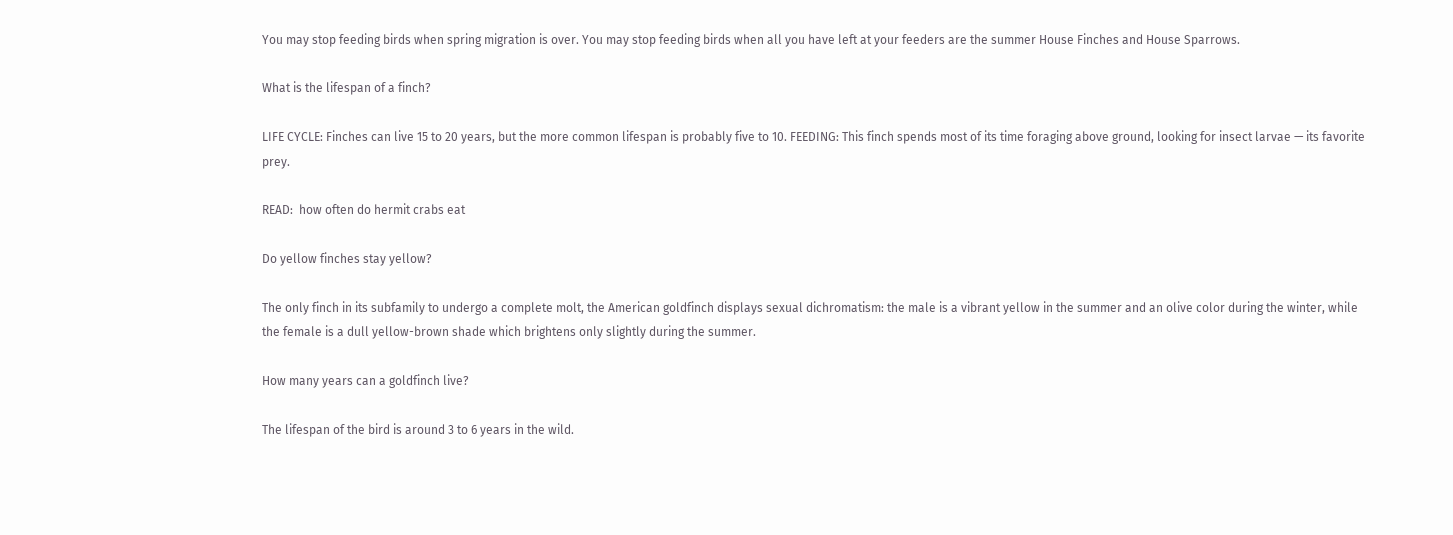You may stop feeding birds when spring migration is over. You may stop feeding birds when all you have left at your feeders are the summer House Finches and House Sparrows.

What is the lifespan of a finch?

LIFE CYCLE: Finches can live 15 to 20 years, but the more common lifespan is probably five to 10. FEEDING: This finch spends most of its time foraging above ground, looking for insect larvae — its favorite prey.

READ:  how often do hermit crabs eat

Do yellow finches stay yellow?

The only finch in its subfamily to undergo a complete molt, the American goldfinch displays sexual dichromatism: the male is a vibrant yellow in the summer and an olive color during the winter, while the female is a dull yellow-brown shade which brightens only slightly during the summer.

How many years can a goldfinch live?

The lifespan of the bird is around 3 to 6 years in the wild.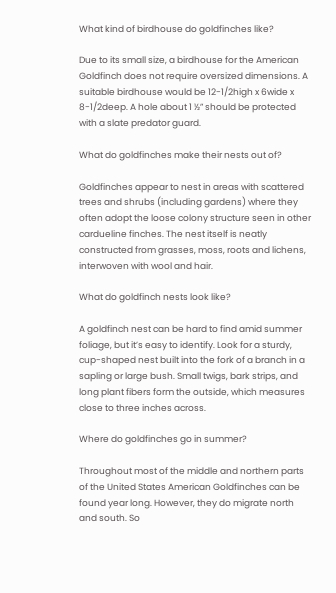What kind of birdhouse do goldfinches like?

Due to its small size, a birdhouse for the American Goldfinch does not require oversized dimensions. A suitable birdhouse would be 12-1/2high x 6wide x 8-1/2deep. A hole about 1 ½” should be protected with a slate predator guard.

What do goldfinches make their nests out of?

Goldfinches appear to nest in areas with scattered trees and shrubs (including gardens) where they often adopt the loose colony structure seen in other cardueline finches. The nest itself is neatly constructed from grasses, moss, roots and lichens, interwoven with wool and hair.

What do goldfinch nests look like?

A goldfinch nest can be hard to find amid summer foliage, but it’s easy to identify. Look for a sturdy, cup-shaped nest built into the fork of a branch in a sapling or large bush. Small twigs, bark strips, and long plant fibers form the outside, which measures close to three inches across.

Where do goldfinches go in summer?

Throughout most of the middle and northern parts of the United States American Goldfinches can be found year long. However, they do migrate north and south. So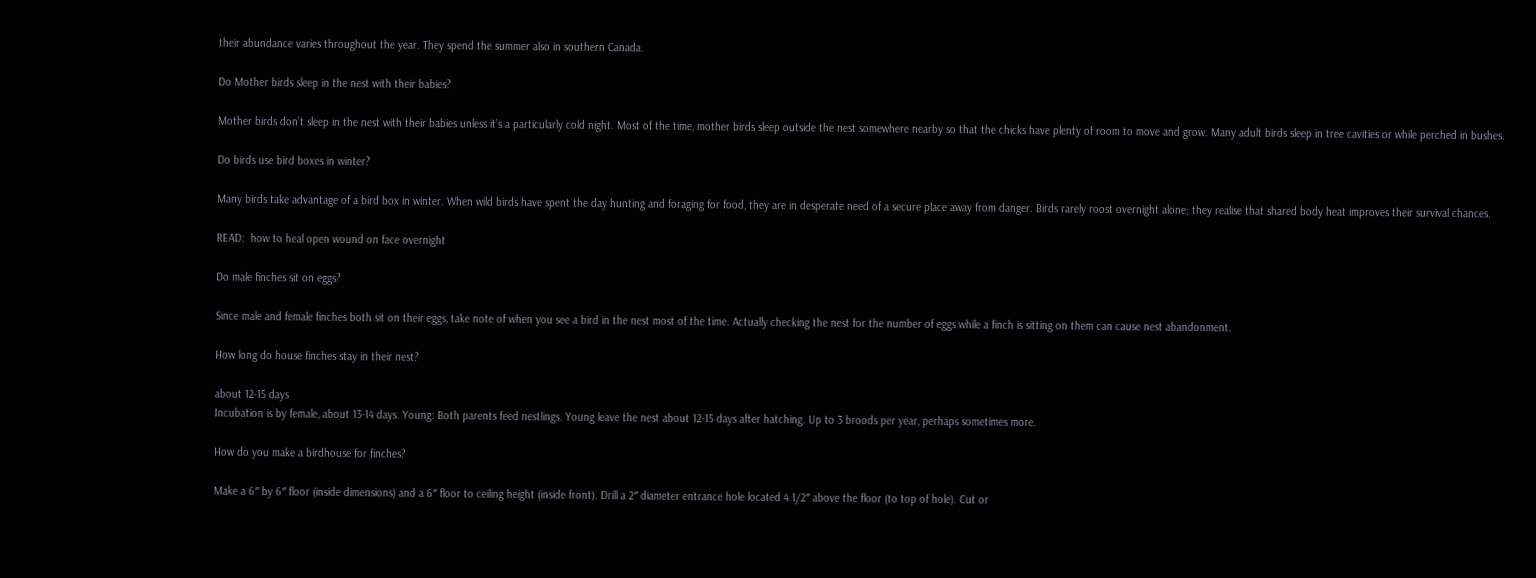their abundance varies throughout the year. They spend the summer also in southern Canada.

Do Mother birds sleep in the nest with their babies?

Mother birds don’t sleep in the nest with their babies unless it’s a particularly cold night. Most of the time, mother birds sleep outside the nest somewhere nearby so that the chicks have plenty of room to move and grow. Many adult birds sleep in tree cavities or while perched in bushes.

Do birds use bird boxes in winter?

Many birds take advantage of a bird box in winter. When wild birds have spent the day hunting and foraging for food, they are in desperate need of a secure place away from danger. Birds rarely roost overnight alone; they realise that shared body heat improves their survival chances.

READ:  how to heal open wound on face overnight

Do male finches sit on eggs?

Since male and female finches both sit on their eggs, take note of when you see a bird in the nest most of the time. Actually checking the nest for the number of eggs while a finch is sitting on them can cause nest abandonment.

How long do house finches stay in their nest?

about 12-15 days
Incubation is by female, about 13-14 days. Young: Both parents feed nestlings. Young leave the nest about 12-15 days after hatching. Up to 3 broods per year, perhaps sometimes more.

How do you make a birdhouse for finches?

Make a 6″ by 6″ floor (inside dimensions) and a 6″ floor to ceiling height (inside front). Drill a 2″ diameter entrance hole located 4 1/2″ above the floor (to top of hole). Cut or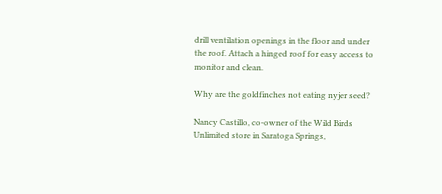drill ventilation openings in the floor and under the roof. Attach a hinged roof for easy access to monitor and clean.

Why are the goldfinches not eating nyjer seed?

Nancy Castillo, co-owner of the Wild Birds Unlimited store in Saratoga Springs,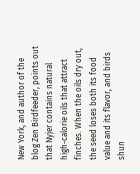New York, and author of the blog Zen Birdfeeder, points out that Nyjer contains natural high-calorie oils that attract finches. When the oils dry out, the seed loses both its food value and its flavor, and birds shun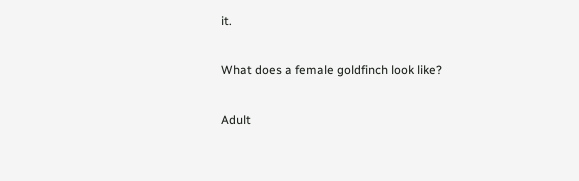it.

What does a female goldfinch look like?

Adult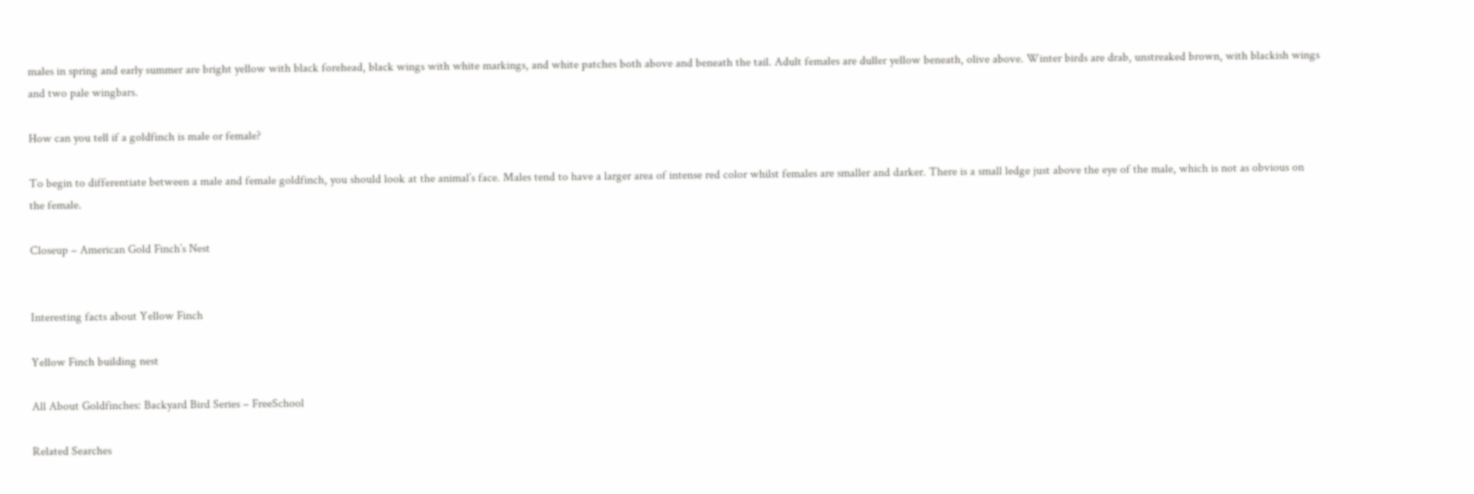males in spring and early summer are bright yellow with black forehead, black wings with white markings, and white patches both above and beneath the tail. Adult females are duller yellow beneath, olive above. Winter birds are drab, unstreaked brown, with blackish wings and two pale wingbars.

How can you tell if a goldfinch is male or female?

To begin to differentiate between a male and female goldfinch, you should look at the animal’s face. Males tend to have a larger area of intense red color whilst females are smaller and darker. There is a small ledge just above the eye of the male, which is not as obvious on the female.

Closeup – American Gold Finch’s Nest


Interesting facts about Yellow Finch

Yellow Finch building nest

All About Goldfinches: Backyard Bird Series – FreeSchool

Related Searches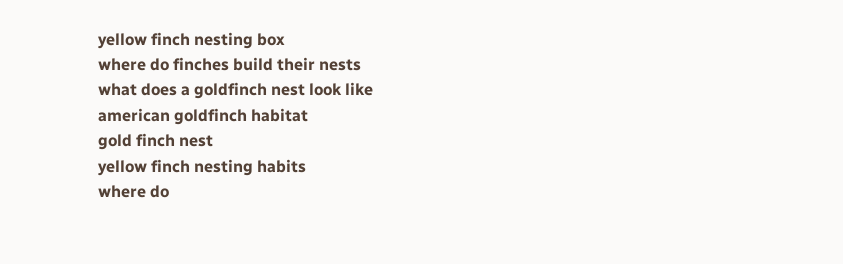yellow finch nesting box
where do finches build their nests
what does a goldfinch nest look like
american goldfinch habitat
gold finch nest
yellow finch nesting habits
where do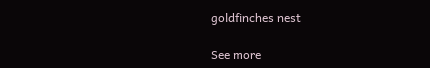goldfinches nest

See more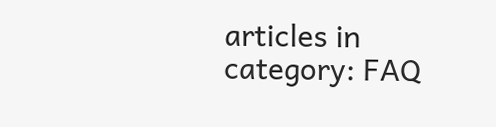articles in category: FAQ